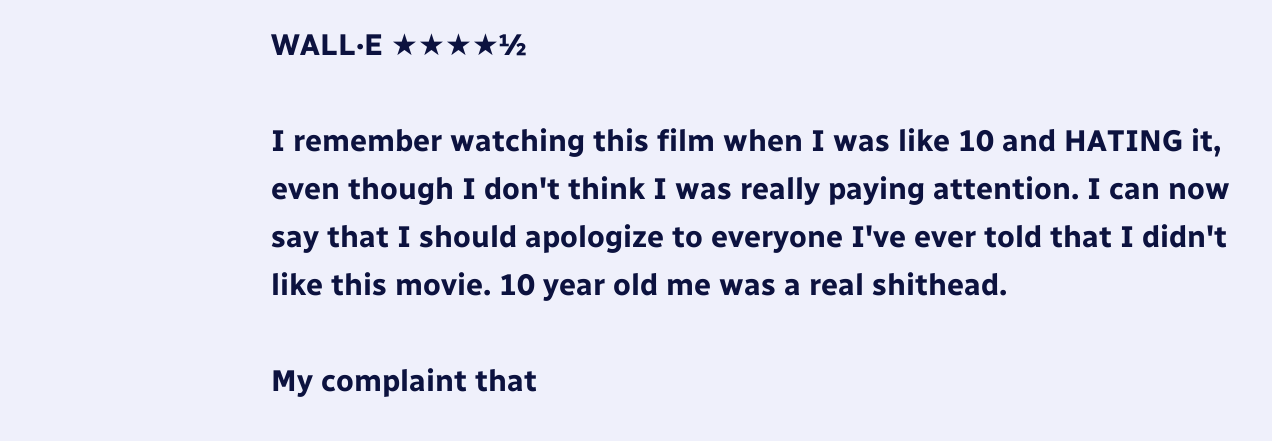WALL·E ★★★★½

I remember watching this film when I was like 10 and HATING it, even though I don't think I was really paying attention. I can now say that I should apologize to everyone I've ever told that I didn't like this movie. 10 year old me was a real shithead.

My complaint that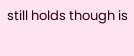still holds though is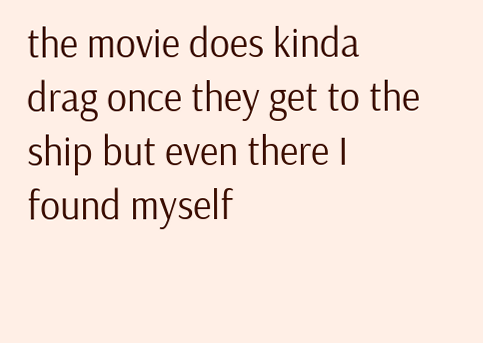the movie does kinda drag once they get to the ship but even there I found myself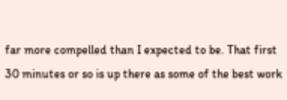far more compelled than I expected to be. That first 30 minutes or so is up there as some of the best work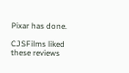Pixar has done.

CJSFilms liked these reviews